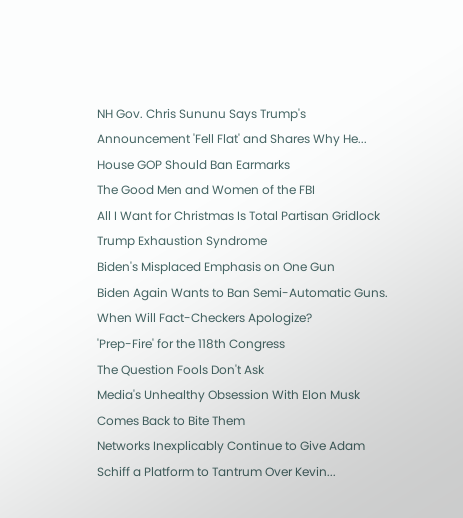NH Gov. Chris Sununu Says Trump's Announcement 'Fell Flat' and Shares Why He...
House GOP Should Ban Earmarks
The Good Men and Women of the FBI
All I Want for Christmas Is Total Partisan Gridlock
Trump Exhaustion Syndrome
Biden's Misplaced Emphasis on One Gun
Biden Again Wants to Ban Semi-Automatic Guns. When Will Fact-Checkers Apologize?
'Prep-Fire' for the 118th Congress
The Question Fools Don't Ask
Media's Unhealthy Obsession With Elon Musk Comes Back to Bite Them
Networks Inexplicably Continue to Give Adam Schiff a Platform to Tantrum Over Kevin...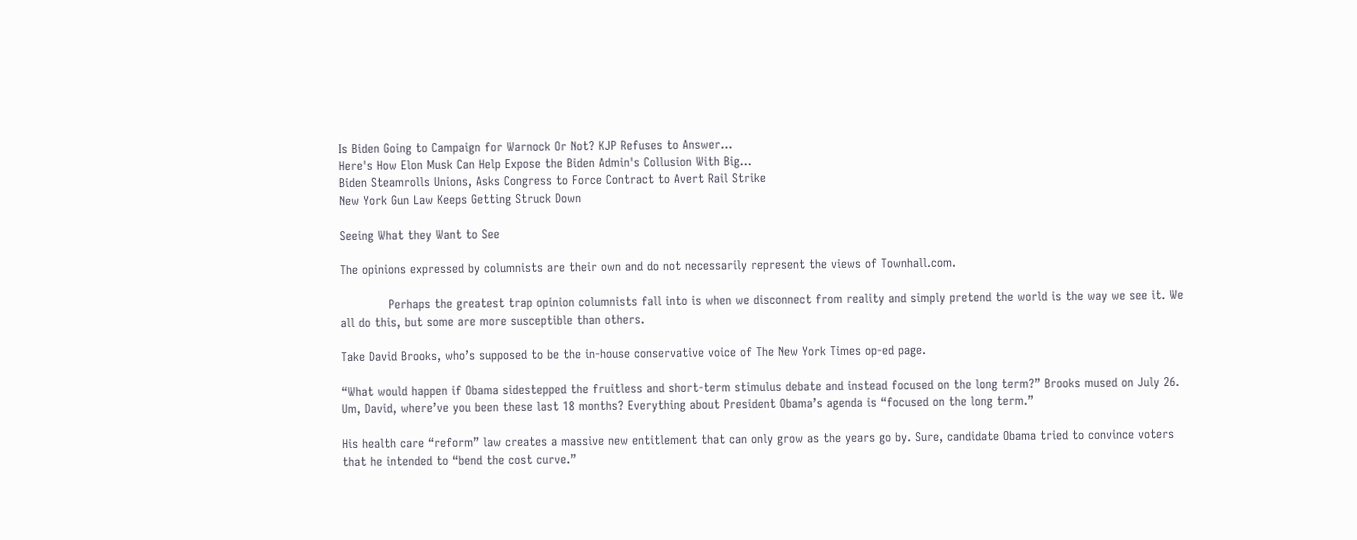Is Biden Going to Campaign for Warnock Or Not? KJP Refuses to Answer...
Here's How Elon Musk Can Help Expose the Biden Admin's Collusion With Big...
Biden Steamrolls Unions, Asks Congress to Force Contract to Avert Rail Strike
New York Gun Law Keeps Getting Struck Down

Seeing What they Want to See

The opinions expressed by columnists are their own and do not necessarily represent the views of Townhall.com.

            Perhaps the greatest trap opinion columnists fall into is when we disconnect from reality and simply pretend the world is the way we see it. We all do this, but some are more susceptible than others.

Take David Brooks, who’s supposed to be the in-house conservative voice of The New York Times op-ed page.

“What would happen if Obama sidestepped the fruitless and short-term stimulus debate and instead focused on the long term?” Brooks mused on July 26. Um, David, where’ve you been these last 18 months? Everything about President Obama’s agenda is “focused on the long term.”

His health care “reform” law creates a massive new entitlement that can only grow as the years go by. Sure, candidate Obama tried to convince voters that he intended to “bend the cost curve.”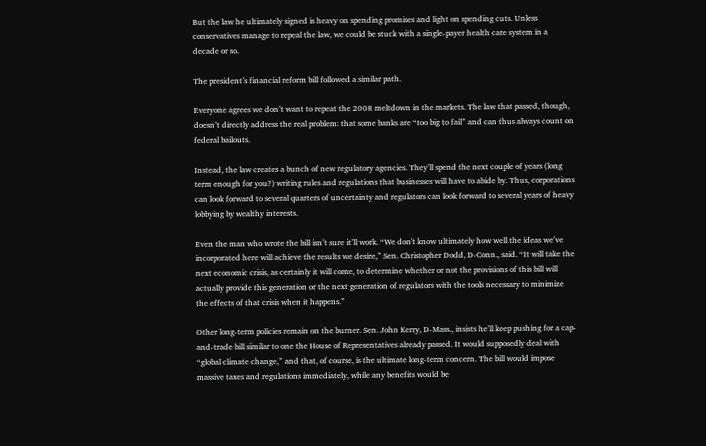But the law he ultimately signed is heavy on spending promises and light on spending cuts. Unless conservatives manage to repeal the law, we could be stuck with a single-payer health care system in a decade or so.

The president’s financial reform bill followed a similar path.

Everyone agrees we don’t want to repeat the 2008 meltdown in the markets. The law that passed, though, doesn’t directly address the real problem: that some banks are “too big to fail” and can thus always count on federal bailouts.

Instead, the law creates a bunch of new regulatory agencies. They’ll spend the next couple of years (long term enough for you?) writing rules and regulations that businesses will have to abide by. Thus, corporations can look forward to several quarters of uncertainty and regulators can look forward to several years of heavy lobbying by wealthy interests.

Even the man who wrote the bill isn’t sure it’ll work. “We don't know ultimately how well the ideas we’ve incorporated here will achieve the results we desire,” Sen. Christopher Dodd, D-Conn., said. “It will take the next economic crisis, as certainly it will come, to determine whether or not the provisions of this bill will actually provide this generation or the next generation of regulators with the tools necessary to minimize the effects of that crisis when it happens.”

Other long-term policies remain on the burner. Sen. John Kerry, D-Mass., insists he’ll keep pushing for a cap-and-trade bill similar to one the House of Representatives already passed. It would supposedly deal with “global climate change,” and that, of course, is the ultimate long-term concern. The bill would impose massive taxes and regulations immediately, while any benefits would be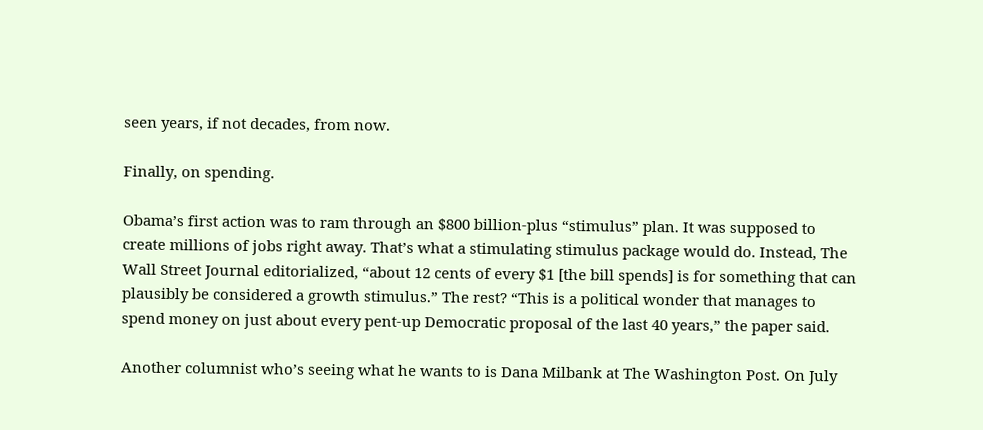seen years, if not decades, from now.

Finally, on spending.

Obama’s first action was to ram through an $800 billion-plus “stimulus” plan. It was supposed to create millions of jobs right away. That’s what a stimulating stimulus package would do. Instead, The Wall Street Journal editorialized, “about 12 cents of every $1 [the bill spends] is for something that can plausibly be considered a growth stimulus.” The rest? “This is a political wonder that manages to spend money on just about every pent-up Democratic proposal of the last 40 years,” the paper said.

Another columnist who’s seeing what he wants to is Dana Milbank at The Washington Post. On July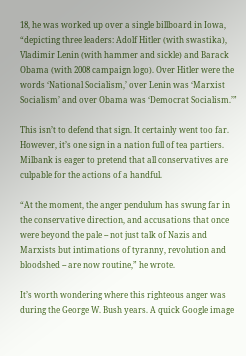18, he was worked up over a single billboard in Iowa, “depicting three leaders: Adolf Hitler (with swastika), Vladimir Lenin (with hammer and sickle) and Barack Obama (with 2008 campaign logo). Over Hitler were the words ‘National Socialism,’ over Lenin was ‘Marxist Socialism’ and over Obama was ‘Democrat Socialism.’”

This isn’t to defend that sign. It certainly went too far. However, it’s one sign in a nation full of tea partiers. Milbank is eager to pretend that all conservatives are culpable for the actions of a handful.

“At the moment, the anger pendulum has swung far in the conservative direction, and accusations that once were beyond the pale -- not just talk of Nazis and Marxists but intimations of tyranny, revolution and bloodshed -- are now routine,” he wrote.

It’s worth wondering where this righteous anger was during the George W. Bush years. A quick Google image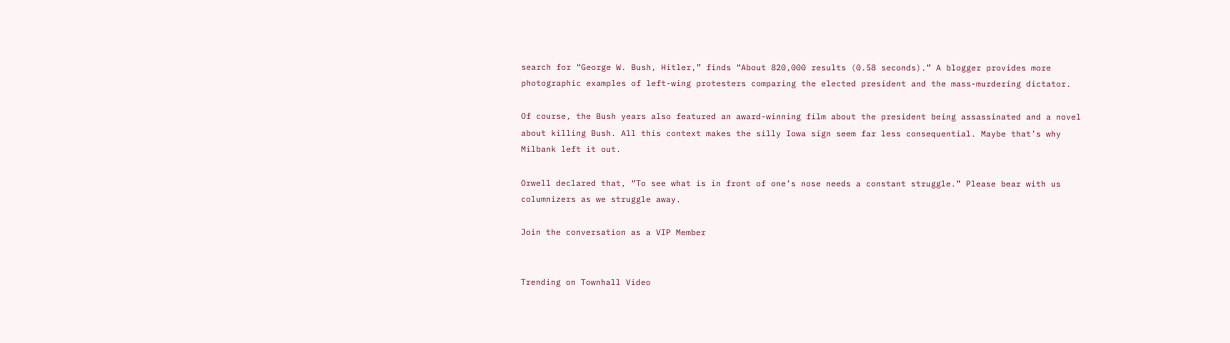search for “George W. Bush, Hitler,” finds “About 820,000 results (0.58 seconds).” A blogger provides more photographic examples of left-wing protesters comparing the elected president and the mass-murdering dictator.

Of course, the Bush years also featured an award-winning film about the president being assassinated and a novel about killing Bush. All this context makes the silly Iowa sign seem far less consequential. Maybe that’s why Milbank left it out.

Orwell declared that, “To see what is in front of one’s nose needs a constant struggle.” Please bear with us columnizers as we struggle away.

Join the conversation as a VIP Member


Trending on Townhall Video